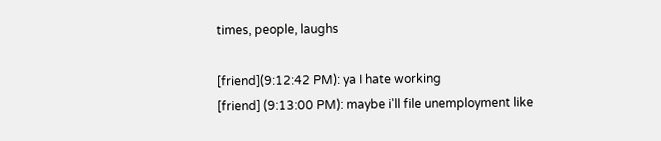times, people, laughs

[friend](9:12:42 PM): ya I hate working
[friend] (9:13:00 PM): maybe i'll file unemployment like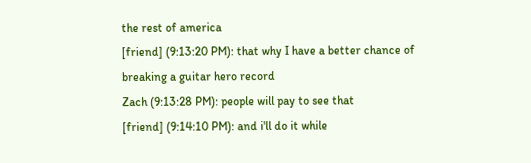the rest of america
[friend] (9:13:20 PM): that why I have a better chance of breaking a guitar hero record
Zach (9:13:28 PM): people will pay to see that
[friend] (9:14:10 PM): and i'll do it while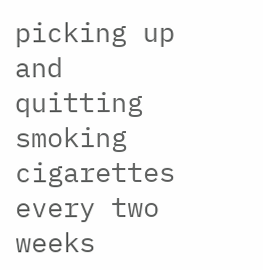picking up and quitting smoking cigarettes every two weeks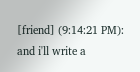[friend] (9:14:21 PM): and i'll write a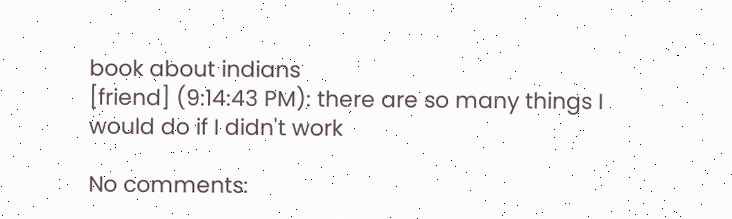book about indians
[friend] (9:14:43 PM): there are so many things I would do if I didn't work

No comments: